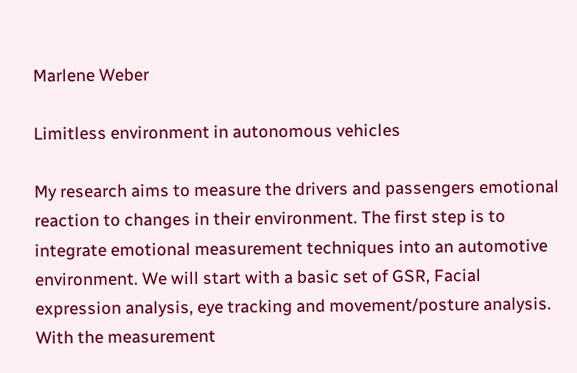Marlene Weber

Limitless environment in autonomous vehicles

My research aims to measure the drivers and passengers emotional reaction to changes in their environment. The first step is to integrate emotional measurement techniques into an automotive environment. We will start with a basic set of GSR, Facial expression analysis, eye tracking and movement/posture analysis. With the measurement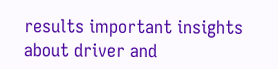results important insights about driver and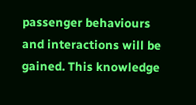passenger behaviours and interactions will be gained. This knowledge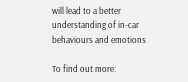will lead to a better understanding of in-car behaviours and emotions

To find out more: